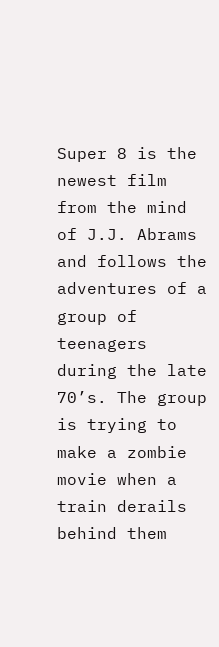Super 8 is the newest film from the mind of J.J. Abrams and follows the adventures of a group of teenagers  during the late 70’s. The group is trying to make a zombie movie when a train derails behind them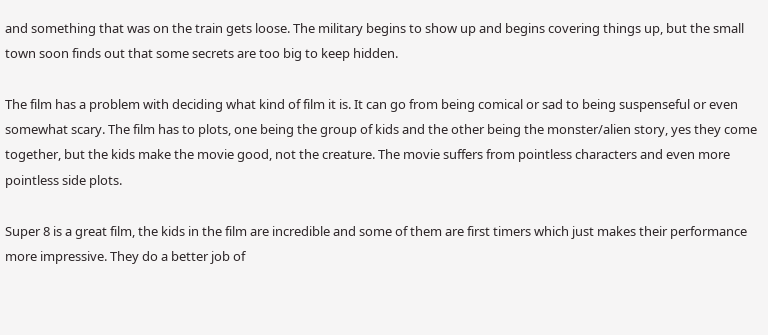and something that was on the train gets loose. The military begins to show up and begins covering things up, but the small town soon finds out that some secrets are too big to keep hidden.

The film has a problem with deciding what kind of film it is. It can go from being comical or sad to being suspenseful or even somewhat scary. The film has to plots, one being the group of kids and the other being the monster/alien story, yes they come together, but the kids make the movie good, not the creature. The movie suffers from pointless characters and even more pointless side plots.

Super 8 is a great film, the kids in the film are incredible and some of them are first timers which just makes their performance more impressive. They do a better job of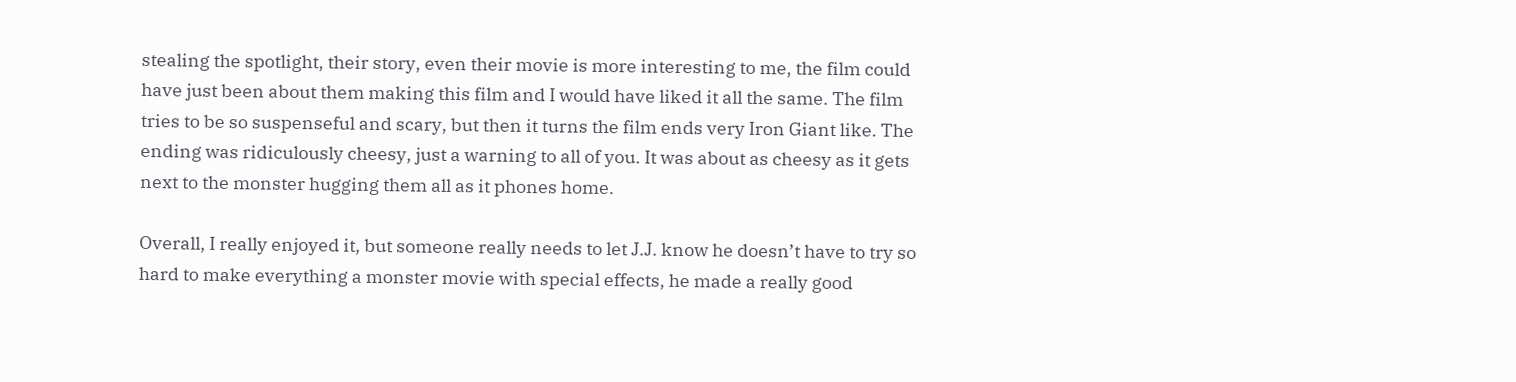stealing the spotlight, their story, even their movie is more interesting to me, the film could have just been about them making this film and I would have liked it all the same. The film tries to be so suspenseful and scary, but then it turns the film ends very Iron Giant like. The ending was ridiculously cheesy, just a warning to all of you. It was about as cheesy as it gets next to the monster hugging them all as it phones home.

Overall, I really enjoyed it, but someone really needs to let J.J. know he doesn’t have to try so hard to make everything a monster movie with special effects, he made a really good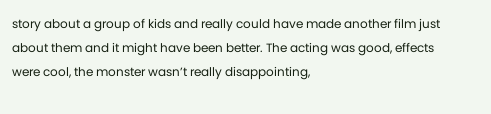story about a group of kids and really could have made another film just about them and it might have been better. The acting was good, effects were cool, the monster wasn’t really disappointing,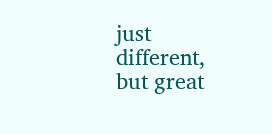just different, but great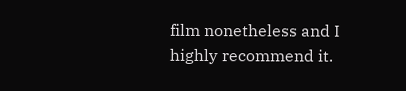film nonetheless and I highly recommend it.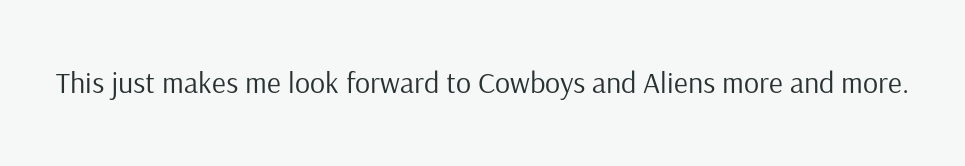This just makes me look forward to Cowboys and Aliens more and more.